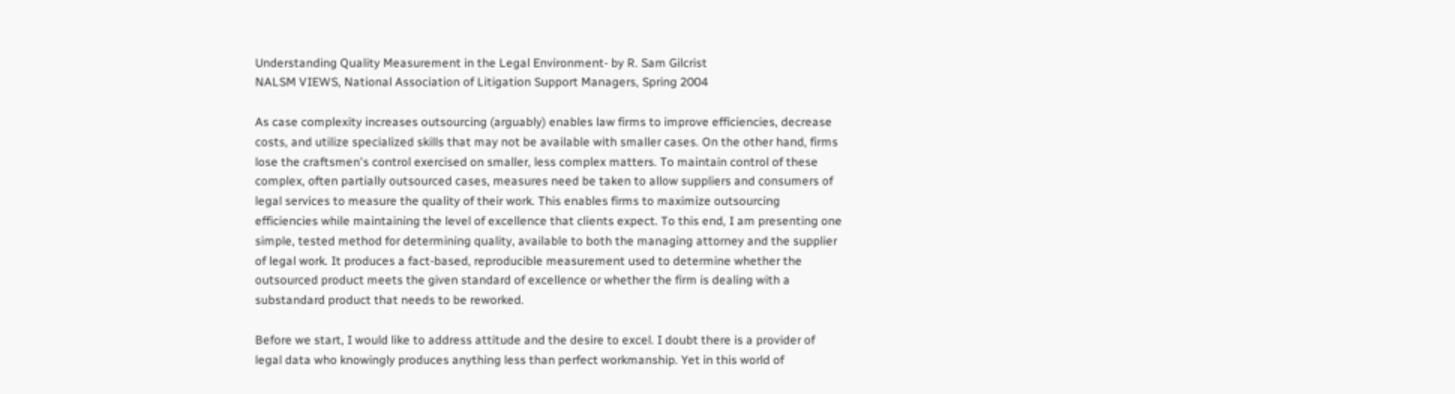Understanding Quality Measurement in the Legal Environment- by R. Sam Gilcrist
NALSM VIEWS, National Association of Litigation Support Managers, Spring 2004

As case complexity increases outsourcing (arguably) enables law firms to improve efficiencies, decrease costs, and utilize specialized skills that may not be available with smaller cases. On the other hand, firms lose the craftsmen's control exercised on smaller, less complex matters. To maintain control of these complex, often partially outsourced cases, measures need be taken to allow suppliers and consumers of legal services to measure the quality of their work. This enables firms to maximize outsourcing efficiencies while maintaining the level of excellence that clients expect. To this end, I am presenting one simple, tested method for determining quality, available to both the managing attorney and the supplier of legal work. It produces a fact-based, reproducible measurement used to determine whether the outsourced product meets the given standard of excellence or whether the firm is dealing with a substandard product that needs to be reworked.

Before we start, I would like to address attitude and the desire to excel. I doubt there is a provider of legal data who knowingly produces anything less than perfect workmanship. Yet in this world of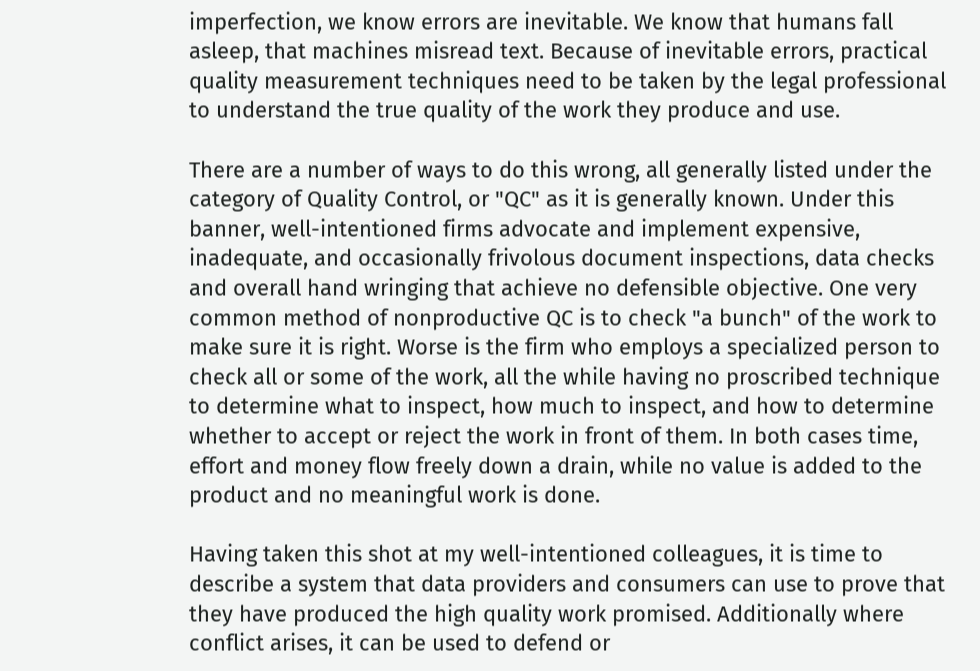imperfection, we know errors are inevitable. We know that humans fall asleep, that machines misread text. Because of inevitable errors, practical quality measurement techniques need to be taken by the legal professional to understand the true quality of the work they produce and use.

There are a number of ways to do this wrong, all generally listed under the category of Quality Control, or "QC" as it is generally known. Under this banner, well-intentioned firms advocate and implement expensive, inadequate, and occasionally frivolous document inspections, data checks and overall hand wringing that achieve no defensible objective. One very common method of nonproductive QC is to check "a bunch" of the work to make sure it is right. Worse is the firm who employs a specialized person to check all or some of the work, all the while having no proscribed technique to determine what to inspect, how much to inspect, and how to determine whether to accept or reject the work in front of them. In both cases time, effort and money flow freely down a drain, while no value is added to the product and no meaningful work is done.

Having taken this shot at my well-intentioned colleagues, it is time to describe a system that data providers and consumers can use to prove that they have produced the high quality work promised. Additionally where conflict arises, it can be used to defend or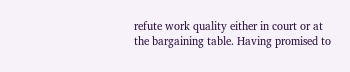refute work quality either in court or at the bargaining table. Having promised to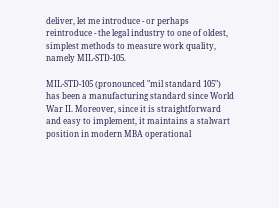deliver, let me introduce - or perhaps reintroduce - the legal industry to one of oldest, simplest methods to measure work quality, namely MIL-STD-105.

MIL-STD-105 (pronounced "mil standard 105") has been a manufacturing standard since World War II. Moreover, since it is straightforward and easy to implement, it maintains a stalwart position in modern MBA operational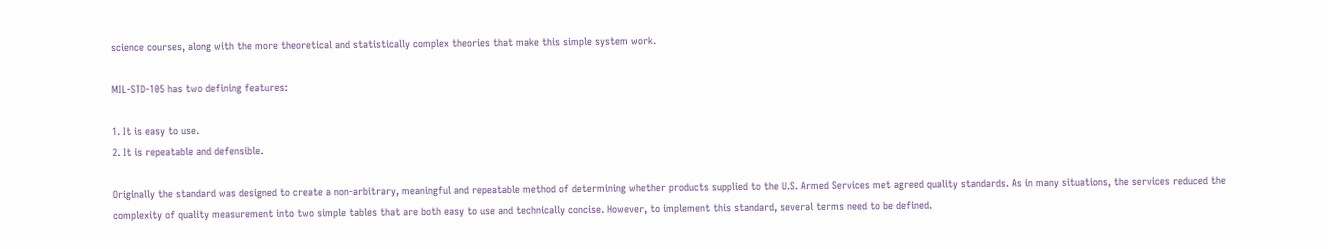science courses, along with the more theoretical and statistically complex theories that make this simple system work.

MIL-STD-105 has two defining features:

1. It is easy to use.
2. It is repeatable and defensible.

Originally the standard was designed to create a non-arbitrary, meaningful and repeatable method of determining whether products supplied to the U.S. Armed Services met agreed quality standards. As in many situations, the services reduced the complexity of quality measurement into two simple tables that are both easy to use and technically concise. However, to implement this standard, several terms need to be defined.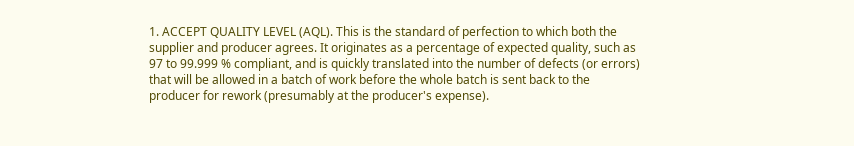1. ACCEPT QUALITY LEVEL (AQL). This is the standard of perfection to which both the supplier and producer agrees. It originates as a percentage of expected quality, such as 97 to 99.999 % compliant, and is quickly translated into the number of defects (or errors) that will be allowed in a batch of work before the whole batch is sent back to the producer for rework (presumably at the producer's expense).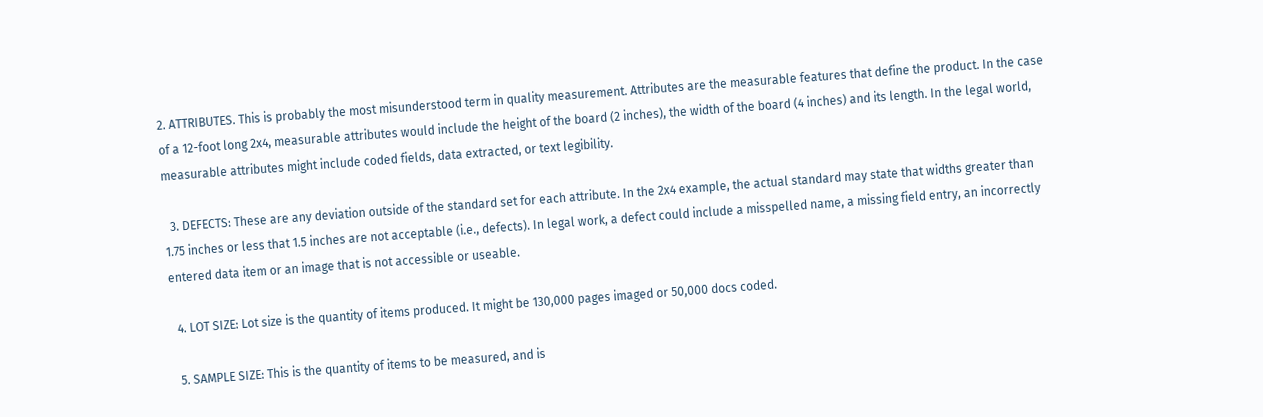2. ATTRIBUTES. This is probably the most misunderstood term in quality measurement. Attributes are the measurable features that define the product. In the case of a 12-foot long 2x4, measurable attributes would include the height of the board (2 inches), the width of the board (4 inches) and its length. In the legal world, measurable attributes might include coded fields, data extracted, or text legibility.

  3. DEFECTS: These are any deviation outside of the standard set for each attribute. In the 2x4 example, the actual standard may state that widths greater than 1.75 inches or less that 1.5 inches are not acceptable (i.e., defects). In legal work, a defect could include a misspelled name, a missing field entry, an incorrectly entered data item or an image that is not accessible or useable.

  4. LOT SIZE: Lot size is the quantity of items produced. It might be 130,000 pages imaged or 50,000 docs coded.

  5. SAMPLE SIZE: This is the quantity of items to be measured, and is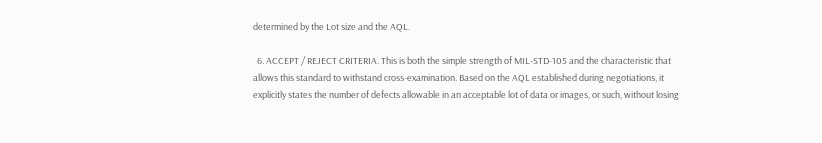determined by the Lot size and the AQL.

  6. ACCEPT / REJECT CRITERIA. This is both the simple strength of MIL-STD-105 and the characteristic that allows this standard to withstand cross-examination. Based on the AQL established during negotiations, it explicitly states the number of defects allowable in an acceptable lot of data or images, or such, without losing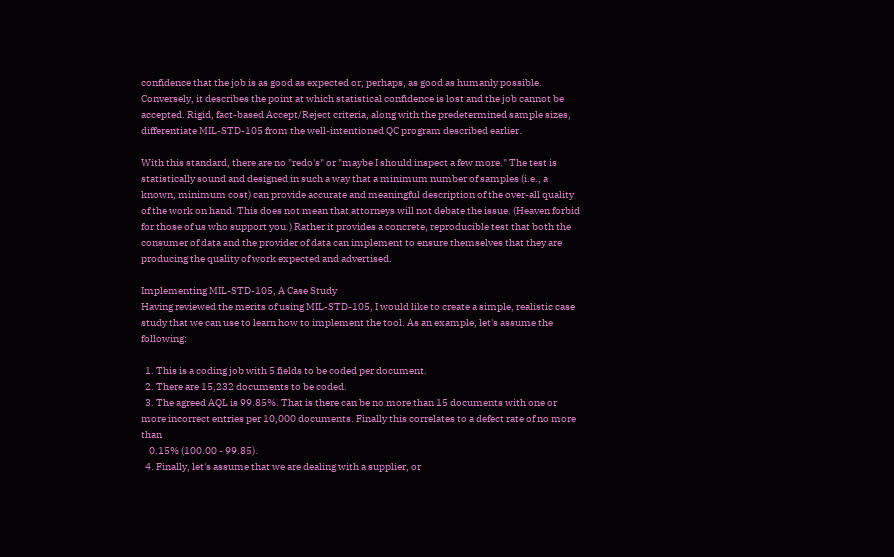confidence that the job is as good as expected or, perhaps, as good as humanly possible. Conversely, it describes the point at which statistical confidence is lost and the job cannot be accepted. Rigid, fact-based Accept/Reject criteria, along with the predetermined sample sizes, differentiate MIL-STD-105 from the well-intentioned QC program described earlier.

With this standard, there are no "redo's" or "maybe I should inspect a few more." The test is statistically sound and designed in such a way that a minimum number of samples (i.e., a known, minimum cost) can provide accurate and meaningful description of the over-all quality of the work on hand. This does not mean that attorneys will not debate the issue. (Heaven forbid for those of us who support you.) Rather it provides a concrete, reproducible test that both the consumer of data and the provider of data can implement to ensure themselves that they are producing the quality of work expected and advertised.

Implementing MIL-STD-105, A Case Study
Having reviewed the merits of using MIL-STD-105, I would like to create a simple, realistic case study that we can use to learn how to implement the tool. As an example, let's assume the following:

  1. This is a coding job with 5 fields to be coded per document.
  2. There are 15,232 documents to be coded.
  3. The agreed AQL is 99.85%. That is there can be no more than 15 documents with one or more incorrect entries per 10,000 documents. Finally this correlates to a defect rate of no more than
    0.15% (100.00 - 99.85).
  4. Finally, let's assume that we are dealing with a supplier, or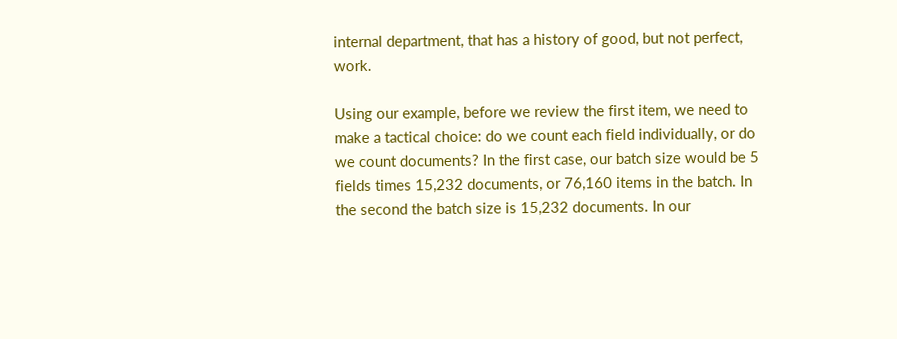internal department, that has a history of good, but not perfect, work.

Using our example, before we review the first item, we need to make a tactical choice: do we count each field individually, or do we count documents? In the first case, our batch size would be 5 fields times 15,232 documents, or 76,160 items in the batch. In the second the batch size is 15,232 documents. In our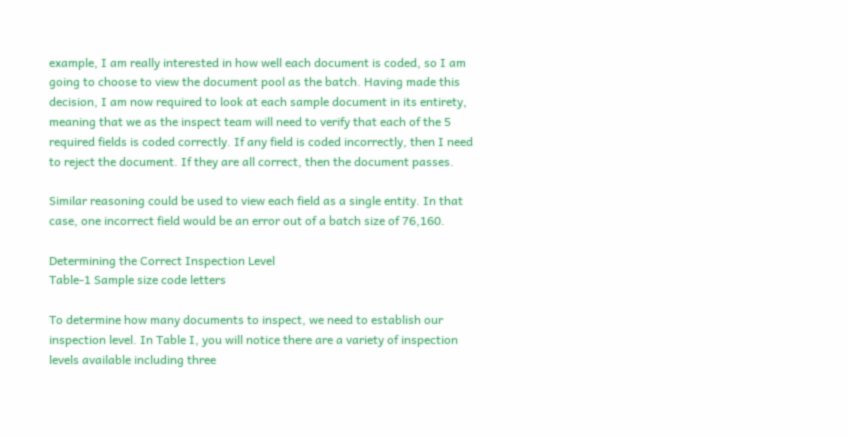example, I am really interested in how well each document is coded, so I am going to choose to view the document pool as the batch. Having made this decision, I am now required to look at each sample document in its entirety, meaning that we as the inspect team will need to verify that each of the 5 required fields is coded correctly. If any field is coded incorrectly, then I need to reject the document. If they are all correct, then the document passes.

Similar reasoning could be used to view each field as a single entity. In that case, one incorrect field would be an error out of a batch size of 76,160.

Determining the Correct Inspection Level
Table-1 Sample size code letters

To determine how many documents to inspect, we need to establish our inspection level. In Table I, you will notice there are a variety of inspection levels available including three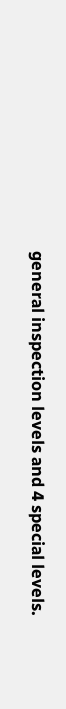general inspection levels and 4 special levels.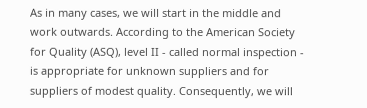As in many cases, we will start in the middle and work outwards. According to the American Society for Quality (ASQ), level II - called normal inspection - is appropriate for unknown suppliers and for suppliers of modest quality. Consequently, we will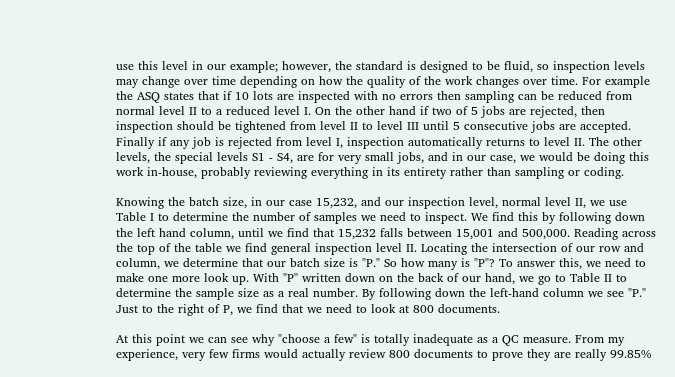use this level in our example; however, the standard is designed to be fluid, so inspection levels may change over time depending on how the quality of the work changes over time. For example the ASQ states that if 10 lots are inspected with no errors then sampling can be reduced from normal level II to a reduced level I. On the other hand if two of 5 jobs are rejected, then inspection should be tightened from level II to level III until 5 consecutive jobs are accepted. Finally if any job is rejected from level I, inspection automatically returns to level II. The other levels, the special levels S1 - S4, are for very small jobs, and in our case, we would be doing this work in-house, probably reviewing everything in its entirety rather than sampling or coding.

Knowing the batch size, in our case 15,232, and our inspection level, normal level II, we use Table I to determine the number of samples we need to inspect. We find this by following down the left hand column, until we find that 15,232 falls between 15,001 and 500,000. Reading across the top of the table we find general inspection level II. Locating the intersection of our row and column, we determine that our batch size is "P." So how many is "P"? To answer this, we need to make one more look up. With "P" written down on the back of our hand, we go to Table II to determine the sample size as a real number. By following down the left-hand column we see "P." Just to the right of P, we find that we need to look at 800 documents.

At this point we can see why "choose a few" is totally inadequate as a QC measure. From my experience, very few firms would actually review 800 documents to prove they are really 99.85%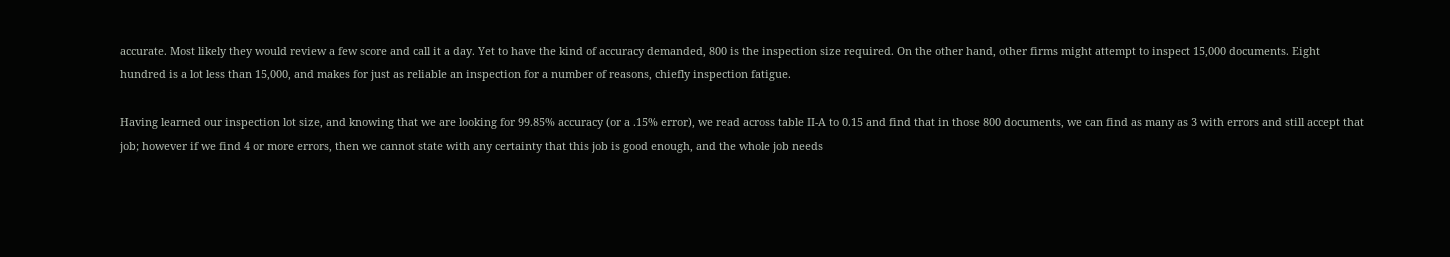accurate. Most likely they would review a few score and call it a day. Yet to have the kind of accuracy demanded, 800 is the inspection size required. On the other hand, other firms might attempt to inspect 15,000 documents. Eight hundred is a lot less than 15,000, and makes for just as reliable an inspection for a number of reasons, chiefly inspection fatigue.

Having learned our inspection lot size, and knowing that we are looking for 99.85% accuracy (or a .15% error), we read across table II-A to 0.15 and find that in those 800 documents, we can find as many as 3 with errors and still accept that job; however if we find 4 or more errors, then we cannot state with any certainty that this job is good enough, and the whole job needs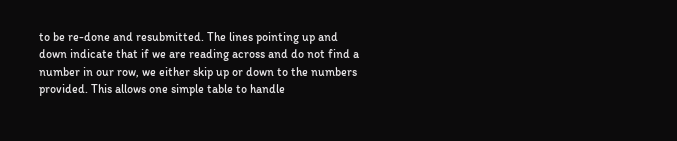to be re-done and resubmitted. The lines pointing up and down indicate that if we are reading across and do not find a number in our row, we either skip up or down to the numbers provided. This allows one simple table to handle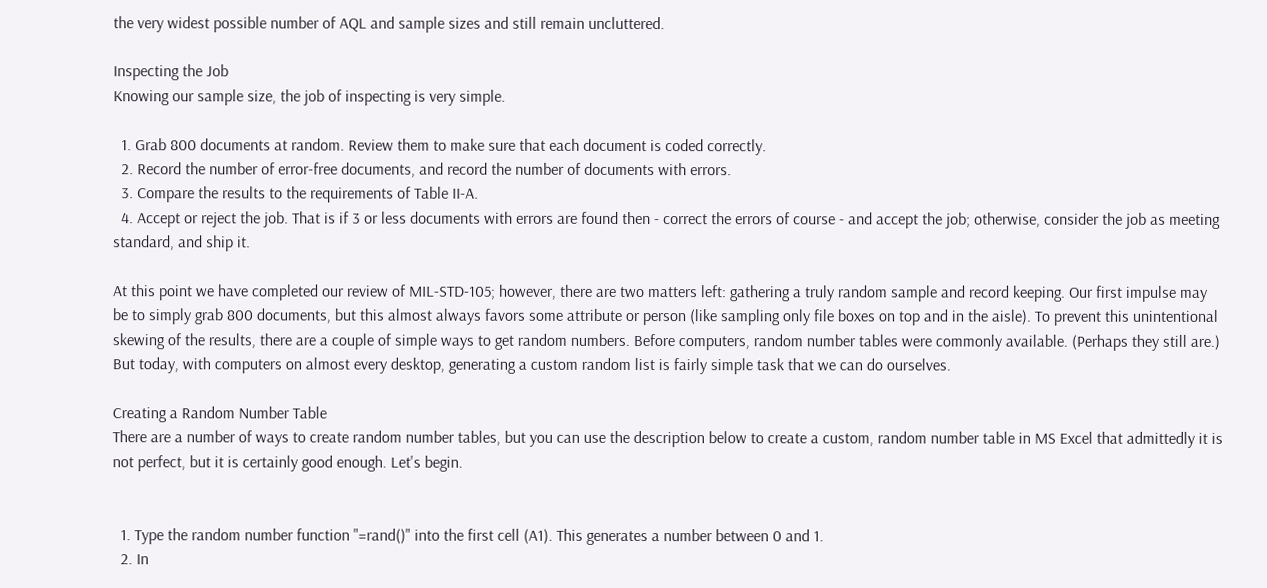the very widest possible number of AQL and sample sizes and still remain uncluttered.

Inspecting the Job
Knowing our sample size, the job of inspecting is very simple.

  1. Grab 800 documents at random. Review them to make sure that each document is coded correctly.
  2. Record the number of error-free documents, and record the number of documents with errors.
  3. Compare the results to the requirements of Table II-A.
  4. Accept or reject the job. That is if 3 or less documents with errors are found then - correct the errors of course - and accept the job; otherwise, consider the job as meeting standard, and ship it.

At this point we have completed our review of MIL-STD-105; however, there are two matters left: gathering a truly random sample and record keeping. Our first impulse may be to simply grab 800 documents, but this almost always favors some attribute or person (like sampling only file boxes on top and in the aisle). To prevent this unintentional skewing of the results, there are a couple of simple ways to get random numbers. Before computers, random number tables were commonly available. (Perhaps they still are.) But today, with computers on almost every desktop, generating a custom random list is fairly simple task that we can do ourselves.

Creating a Random Number Table
There are a number of ways to create random number tables, but you can use the description below to create a custom, random number table in MS Excel that admittedly it is not perfect, but it is certainly good enough. Let's begin.


  1. Type the random number function "=rand()" into the first cell (A1). This generates a number between 0 and 1.
  2. In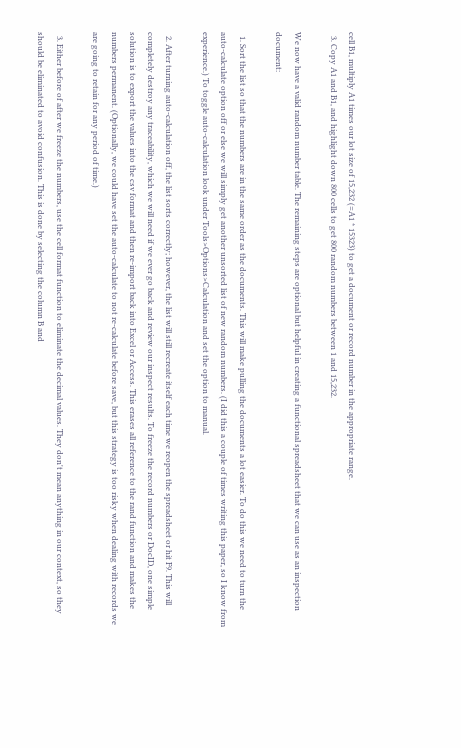cell B1, multiply A1 times our lot size of 15,232 (=A1 * 15323) to get a document or record number in the appropriate range.
  3. Copy A1 and B1, and highlight down 800 cells to get 800 random numbers between 1 and 15,232.

We now have a valid random number table. The remaining steps are optional but helpful in creating a functional spreadsheet that we can use as an inspection document:

  1. Sort the list so that the numbers are in the same order as the documents. This will make pulling the documents a lot easier. To do this we need to turn the auto-calculate option off or else we will simply get another unsorted list of new random numbers. (I did this a couple of times writing this paper, so I know from experience.) To toggle auto-calculation look under Tools>Options>Calculation and set the option to manual.

  2. After turning auto-calculation off, the list sorts correctly; however, the list will still recreate itself each time we reopen the spreadsheet or hit F9. This will completely destroy any traceability, which we will need if we ever go back and review our inspect results. To freeze the record numbers or DocID, one simple solution is to export the values into the csv format and then re-import back into Excel or Access. This erases all reference to the rand function and makes the numbers permanent. (Optionally, we could have set the auto-calculate to not re-calculate before save, but this strategy is too risky when dealing with records we are going to retain for any period of time.)

  3. Either before of after we freeze the numbers, use the cell format function to eliminate the decimal values. They don't mean anything in our context, so they should be eliminated to avoid confusion. This is done by selecting the column B and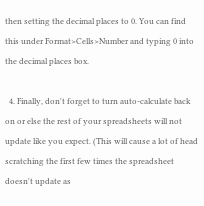then setting the decimal places to 0. You can find this under Format>Cells>Number and typing 0 into the decimal places box.

  4. Finally, don't forget to turn auto-calculate back on or else the rest of your spreadsheets will not update like you expect. (This will cause a lot of head scratching the first few times the spreadsheet doesn't update as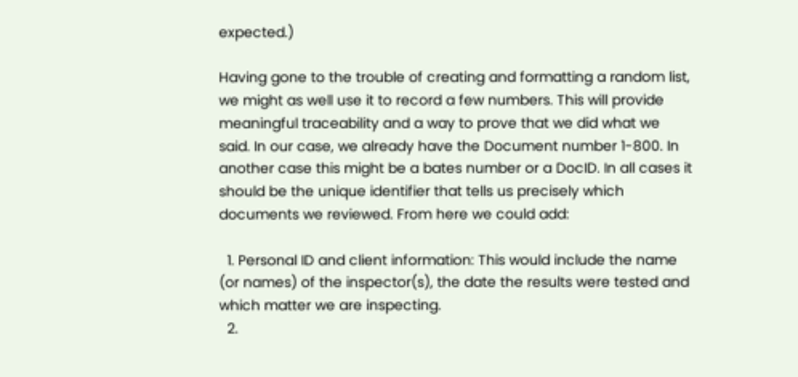expected.)

Having gone to the trouble of creating and formatting a random list, we might as well use it to record a few numbers. This will provide meaningful traceability and a way to prove that we did what we said. In our case, we already have the Document number 1-800. In another case this might be a bates number or a DocID. In all cases it should be the unique identifier that tells us precisely which documents we reviewed. From here we could add:

  1. Personal ID and client information: This would include the name (or names) of the inspector(s), the date the results were tested and which matter we are inspecting.
  2.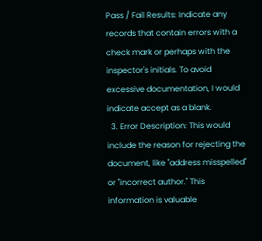Pass / Fail Results: Indicate any records that contain errors with a check mark or perhaps with the inspector's initials. To avoid excessive documentation, I would indicate accept as a blank.
  3. Error Description: This would include the reason for rejecting the document, like "address misspelled" or "incorrect author." This information is valuable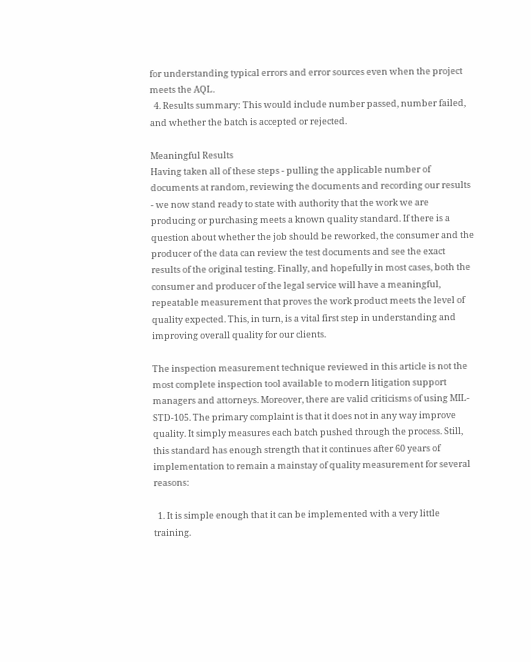for understanding typical errors and error sources even when the project meets the AQL.
  4. Results summary: This would include number passed, number failed, and whether the batch is accepted or rejected.

Meaningful Results
Having taken all of these steps - pulling the applicable number of documents at random, reviewing the documents and recording our results - we now stand ready to state with authority that the work we are producing or purchasing meets a known quality standard. If there is a question about whether the job should be reworked, the consumer and the producer of the data can review the test documents and see the exact results of the original testing. Finally, and hopefully in most cases, both the consumer and producer of the legal service will have a meaningful, repeatable measurement that proves the work product meets the level of quality expected. This, in turn, is a vital first step in understanding and improving overall quality for our clients.

The inspection measurement technique reviewed in this article is not the most complete inspection tool available to modern litigation support managers and attorneys. Moreover, there are valid criticisms of using MIL-STD-105. The primary complaint is that it does not in any way improve quality. It simply measures each batch pushed through the process. Still, this standard has enough strength that it continues after 60 years of implementation to remain a mainstay of quality measurement for several reasons:

  1. It is simple enough that it can be implemented with a very little training.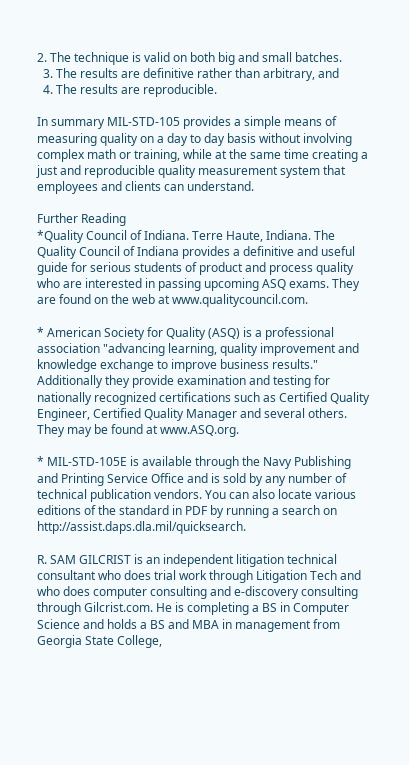2. The technique is valid on both big and small batches.
  3. The results are definitive rather than arbitrary, and
  4. The results are reproducible.

In summary MIL-STD-105 provides a simple means of measuring quality on a day to day basis without involving complex math or training, while at the same time creating a just and reproducible quality measurement system that employees and clients can understand.

Further Reading
*Quality Council of Indiana. Terre Haute, Indiana. The Quality Council of Indiana provides a definitive and useful guide for serious students of product and process quality who are interested in passing upcoming ASQ exams. They are found on the web at www.qualitycouncil.com.

* American Society for Quality (ASQ) is a professional association "advancing learning, quality improvement and knowledge exchange to improve business results."
Additionally they provide examination and testing for nationally recognized certifications such as Certified Quality Engineer, Certified Quality Manager and several others. They may be found at www.ASQ.org.

* MIL-STD-105E is available through the Navy Publishing and Printing Service Office and is sold by any number of technical publication vendors. You can also locate various editions of the standard in PDF by running a search on http://assist.daps.dla.mil/quicksearch.

R. SAM GILCRIST is an independent litigation technical consultant who does trial work through Litigation Tech and who does computer consulting and e-discovery consulting through Gilcrist.com. He is completing a BS in Computer Science and holds a BS and MBA in management from Georgia State College,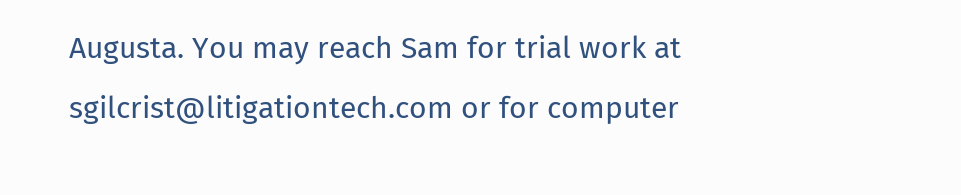Augusta. You may reach Sam for trial work at sgilcrist@litigationtech.com or for computer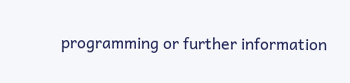programming or further information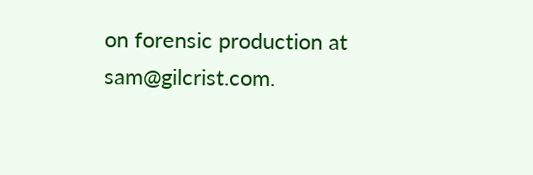on forensic production at sam@gilcrist.com.